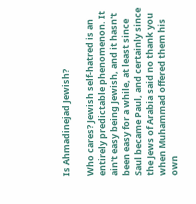Is Ahmadinejad Jewish?

Who cares? Jewish self-hatred is an entirely predictable phenomenon. It ain't easy being Jewish, and it hasn't been easy for a while, at least since Saul became Paul, and certainly since the Jews of Arabia said no thank you when Muhammad offered them his own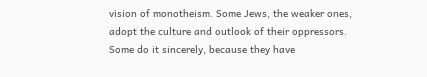vision of monotheism. Some Jews, the weaker ones, adopt the culture and outlook of their oppressors. Some do it sincerely, because they have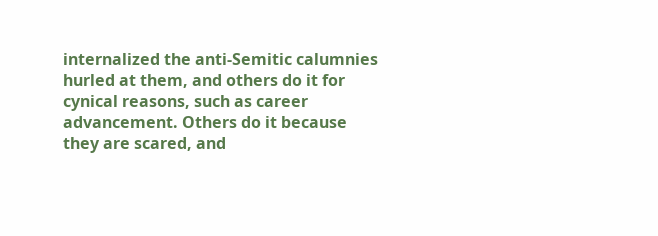internalized the anti-Semitic calumnies hurled at them, and others do it for cynical reasons, such as career advancement. Others do it because they are scared, and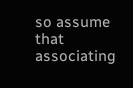so assume that associating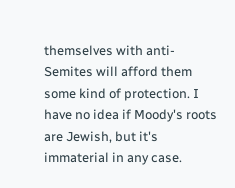themselves with anti-Semites will afford them some kind of protection. I have no idea if Moody's roots are Jewish, but it's immaterial in any case.